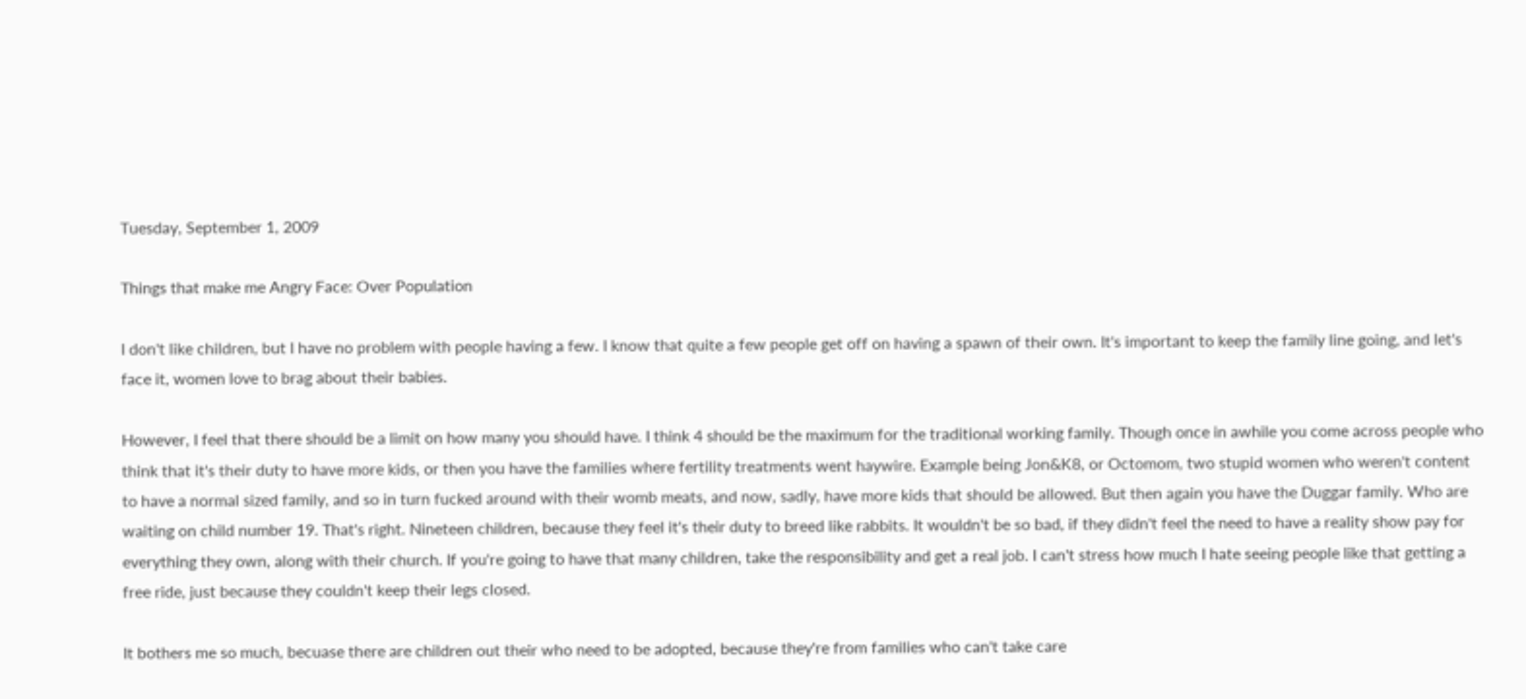Tuesday, September 1, 2009

Things that make me Angry Face: Over Population

I don't like children, but I have no problem with people having a few. I know that quite a few people get off on having a spawn of their own. It's important to keep the family line going, and let's face it, women love to brag about their babies.

However, I feel that there should be a limit on how many you should have. I think 4 should be the maximum for the traditional working family. Though once in awhile you come across people who think that it's their duty to have more kids, or then you have the families where fertility treatments went haywire. Example being Jon&K8, or Octomom, two stupid women who weren't content to have a normal sized family, and so in turn fucked around with their womb meats, and now, sadly, have more kids that should be allowed. But then again you have the Duggar family. Who are waiting on child number 19. That's right. Nineteen children, because they feel it's their duty to breed like rabbits. It wouldn't be so bad, if they didn't feel the need to have a reality show pay for everything they own, along with their church. If you're going to have that many children, take the responsibility and get a real job. I can't stress how much I hate seeing people like that getting a free ride, just because they couldn't keep their legs closed.

It bothers me so much, becuase there are children out their who need to be adopted, because they're from families who can't take care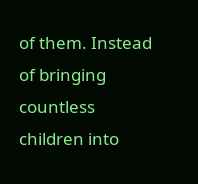of them. Instead of bringing countless children into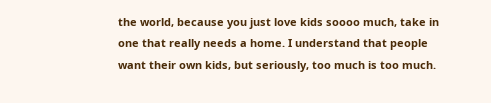the world, because you just love kids soooo much, take in one that really needs a home. I understand that people want their own kids, but seriously, too much is too much.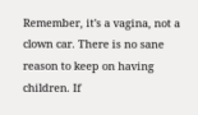Remember, it's a vagina, not a clown car. There is no sane reason to keep on having children. If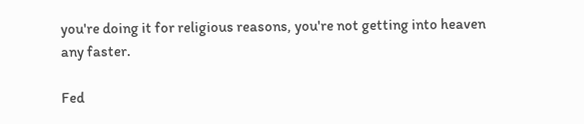you're doing it for religious reasons, you're not getting into heaven any faster.

Fed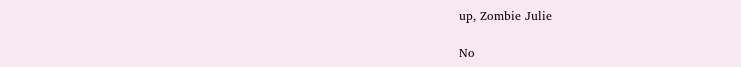up, Zombie Julie

No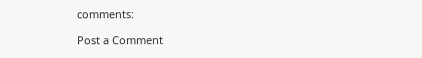comments:

Post a Comment